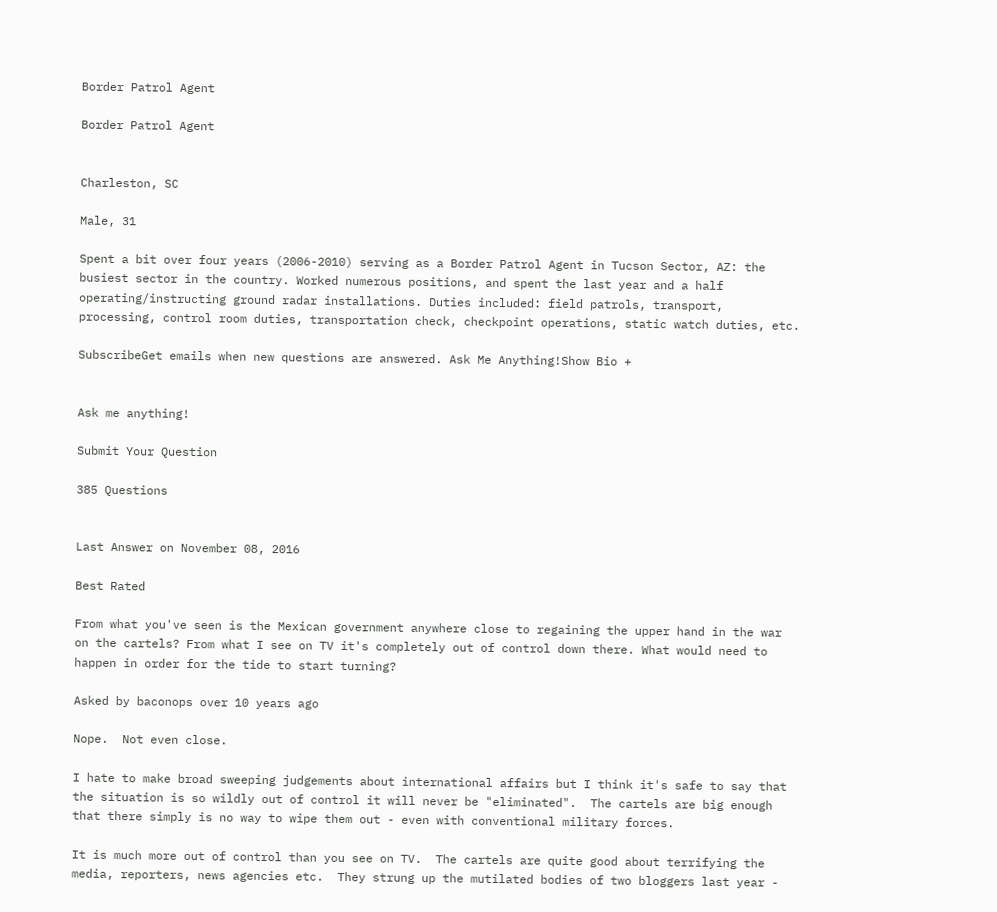Border Patrol Agent

Border Patrol Agent


Charleston, SC

Male, 31

Spent a bit over four years (2006-2010) serving as a Border Patrol Agent in Tucson Sector, AZ: the busiest sector in the country. Worked numerous positions, and spent the last year and a half operating/instructing ground radar installations. Duties included: field patrols, transport, processing, control room duties, transportation check, checkpoint operations, static watch duties, etc.

SubscribeGet emails when new questions are answered. Ask Me Anything!Show Bio +


Ask me anything!

Submit Your Question

385 Questions


Last Answer on November 08, 2016

Best Rated

From what you've seen is the Mexican government anywhere close to regaining the upper hand in the war on the cartels? From what I see on TV it's completely out of control down there. What would need to happen in order for the tide to start turning?

Asked by baconops over 10 years ago

Nope.  Not even close.

I hate to make broad sweeping judgements about international affairs but I think it's safe to say that the situation is so wildly out of control it will never be "eliminated".  The cartels are big enough that there simply is no way to wipe them out - even with conventional military forces.

It is much more out of control than you see on TV.  The cartels are quite good about terrifying the media, reporters, news agencies etc.  They strung up the mutilated bodies of two bloggers last year -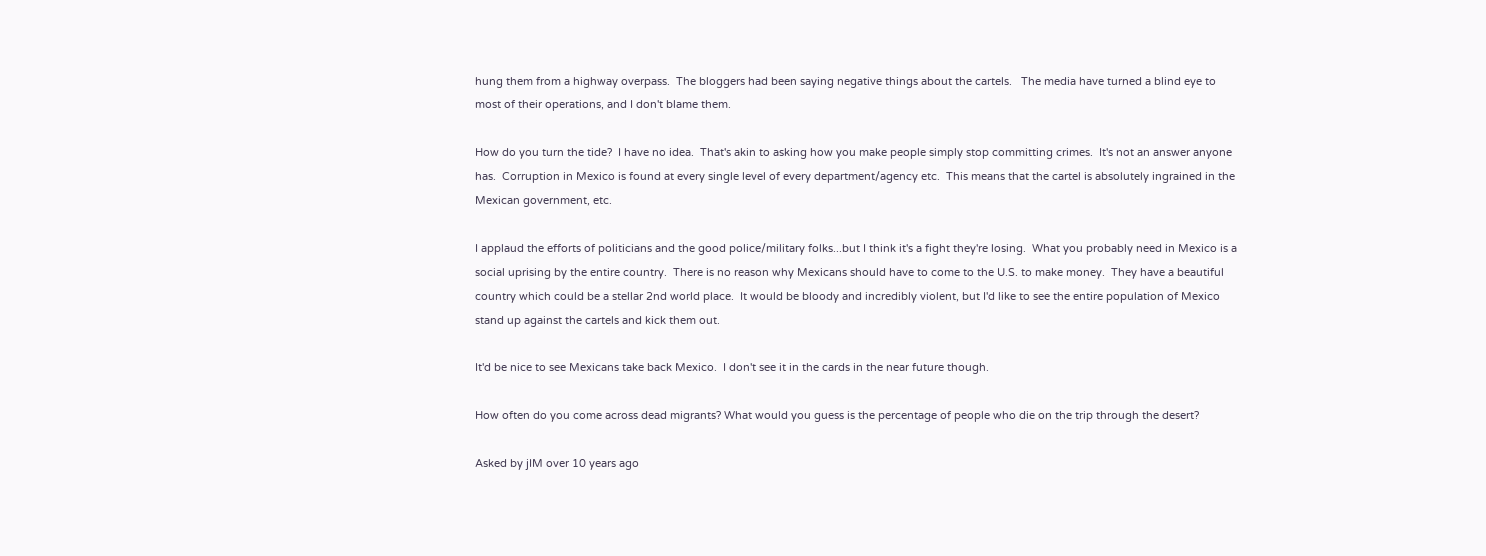hung them from a highway overpass.  The bloggers had been saying negative things about the cartels.   The media have turned a blind eye to most of their operations, and I don't blame them.

How do you turn the tide?  I have no idea.  That's akin to asking how you make people simply stop committing crimes.  It's not an answer anyone has.  Corruption in Mexico is found at every single level of every department/agency etc.  This means that the cartel is absolutely ingrained in the Mexican government, etc.

I applaud the efforts of politicians and the good police/military folks...but I think it's a fight they're losing.  What you probably need in Mexico is a social uprising by the entire country.  There is no reason why Mexicans should have to come to the U.S. to make money.  They have a beautiful country which could be a stellar 2nd world place.  It would be bloody and incredibly violent, but I'd like to see the entire population of Mexico stand up against the cartels and kick them out.

It'd be nice to see Mexicans take back Mexico.  I don't see it in the cards in the near future though.

How often do you come across dead migrants? What would you guess is the percentage of people who die on the trip through the desert?

Asked by jIM over 10 years ago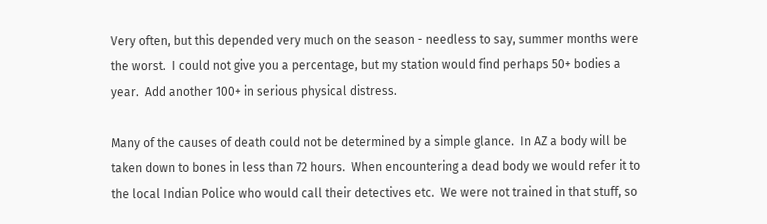Very often, but this depended very much on the season - needless to say, summer months were the worst.  I could not give you a percentage, but my station would find perhaps 50+ bodies a year.  Add another 100+ in serious physical distress.

Many of the causes of death could not be determined by a simple glance.  In AZ a body will be taken down to bones in less than 72 hours.  When encountering a dead body we would refer it to the local Indian Police who would call their detectives etc.  We were not trained in that stuff, so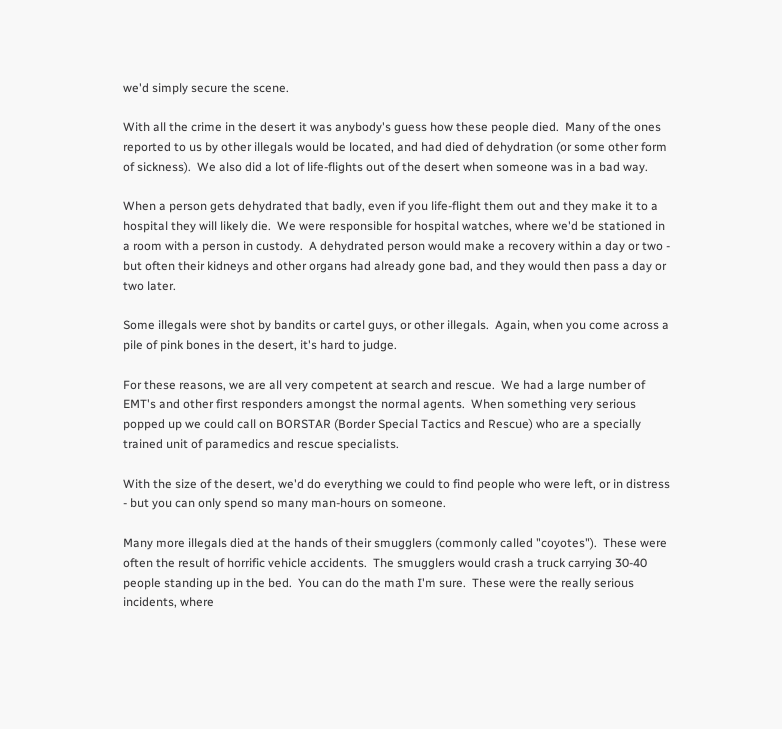we'd simply secure the scene.

With all the crime in the desert it was anybody's guess how these people died.  Many of the ones reported to us by other illegals would be located, and had died of dehydration (or some other form of sickness).  We also did a lot of life-flights out of the desert when someone was in a bad way.

When a person gets dehydrated that badly, even if you life-flight them out and they make it to a hospital they will likely die.  We were responsible for hospital watches, where we'd be stationed in a room with a person in custody.  A dehydrated person would make a recovery within a day or two - but often their kidneys and other organs had already gone bad, and they would then pass a day or two later.

Some illegals were shot by bandits or cartel guys, or other illegals.  Again, when you come across a pile of pink bones in the desert, it's hard to judge.

For these reasons, we are all very competent at search and rescue.  We had a large number of EMT's and other first responders amongst the normal agents.  When something very serious popped up we could call on BORSTAR (Border Special Tactics and Rescue) who are a specially trained unit of paramedics and rescue specialists.

With the size of the desert, we'd do everything we could to find people who were left, or in distress - but you can only spend so many man-hours on someone.

Many more illegals died at the hands of their smugglers (commonly called "coyotes").  These were often the result of horrific vehicle accidents.  The smugglers would crash a truck carrying 30-40 people standing up in the bed.  You can do the math I'm sure.  These were the really serious incidents, where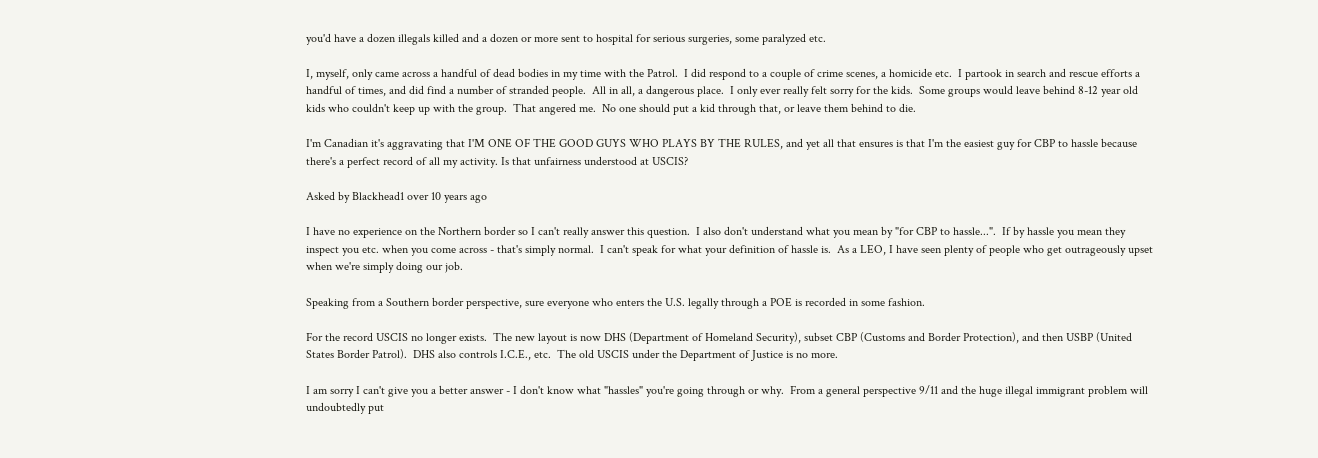you'd have a dozen illegals killed and a dozen or more sent to hospital for serious surgeries, some paralyzed etc.

I, myself, only came across a handful of dead bodies in my time with the Patrol.  I did respond to a couple of crime scenes, a homicide etc.  I partook in search and rescue efforts a handful of times, and did find a number of stranded people.  All in all, a dangerous place.  I only ever really felt sorry for the kids.  Some groups would leave behind 8-12 year old kids who couldn't keep up with the group.  That angered me.  No one should put a kid through that, or leave them behind to die.

I'm Canadian it's aggravating that I'M ONE OF THE GOOD GUYS WHO PLAYS BY THE RULES, and yet all that ensures is that I'm the easiest guy for CBP to hassle because there's a perfect record of all my activity. Is that unfairness understood at USCIS?

Asked by Blackhead1 over 10 years ago

I have no experience on the Northern border so I can't really answer this question.  I also don't understand what you mean by "for CBP to hassle...".  If by hassle you mean they inspect you etc. when you come across - that's simply normal.  I can't speak for what your definition of hassle is.  As a LEO, I have seen plenty of people who get outrageously upset when we're simply doing our job.

Speaking from a Southern border perspective, sure everyone who enters the U.S. legally through a POE is recorded in some fashion.

For the record USCIS no longer exists.  The new layout is now DHS (Department of Homeland Security), subset CBP (Customs and Border Protection), and then USBP (United States Border Patrol).  DHS also controls I.C.E., etc.  The old USCIS under the Department of Justice is no more.

I am sorry I can't give you a better answer - I don't know what "hassles" you're going through or why.  From a general perspective 9/11 and the huge illegal immigrant problem will undoubtedly put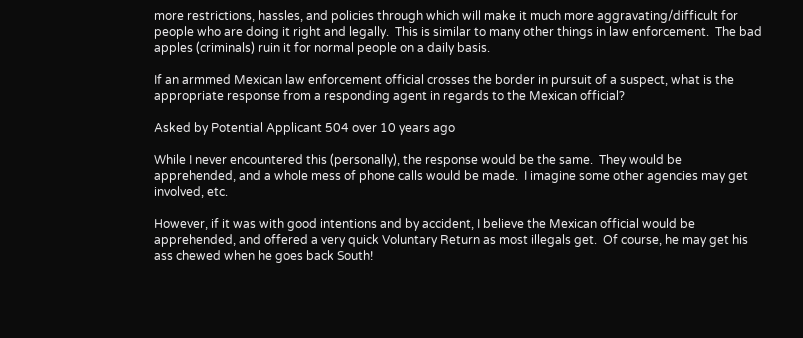more restrictions, hassles, and policies through which will make it much more aggravating/difficult for people who are doing it right and legally.  This is similar to many other things in law enforcement.  The bad apples (criminals) ruin it for normal people on a daily basis.

If an armmed Mexican law enforcement official crosses the border in pursuit of a suspect, what is the appropriate response from a responding agent in regards to the Mexican official?

Asked by Potential Applicant 504 over 10 years ago

While I never encountered this (personally), the response would be the same.  They would be apprehended, and a whole mess of phone calls would be made.  I imagine some other agencies may get involved, etc.

However, if it was with good intentions and by accident, I believe the Mexican official would be apprehended, and offered a very quick Voluntary Return as most illegals get.  Of course, he may get his ass chewed when he goes back South!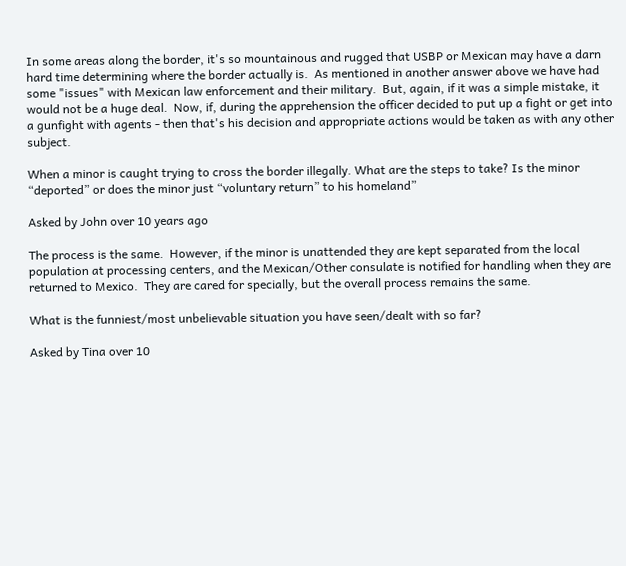In some areas along the border, it's so mountainous and rugged that USBP or Mexican may have a darn hard time determining where the border actually is.  As mentioned in another answer above we have had some "issues" with Mexican law enforcement and their military.  But, again, if it was a simple mistake, it would not be a huge deal.  Now, if, during the apprehension the officer decided to put up a fight or get into a gunfight with agents - then that's his decision and appropriate actions would be taken as with any other subject.

When a minor is caught trying to cross the border illegally. What are the steps to take? Is the minor “deported” or does the minor just “voluntary return” to his homeland”

Asked by John over 10 years ago

The process is the same.  However, if the minor is unattended they are kept separated from the local population at processing centers, and the Mexican/Other consulate is notified for handling when they are returned to Mexico.  They are cared for specially, but the overall process remains the same.

What is the funniest/most unbelievable situation you have seen/dealt with so far?

Asked by Tina over 10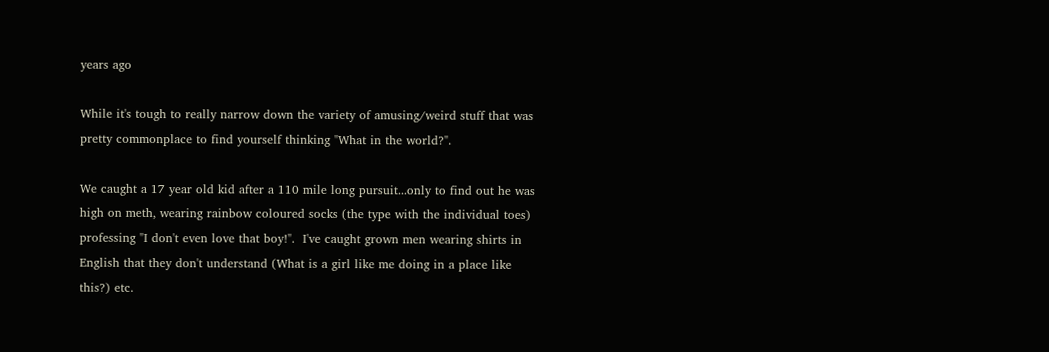years ago

While it's tough to really narrow down the variety of amusing/weird stuff that was pretty commonplace to find yourself thinking "What in the world?".

We caught a 17 year old kid after a 110 mile long pursuit...only to find out he was high on meth, wearing rainbow coloured socks (the type with the individual toes) professing "I don't even love that boy!".  I've caught grown men wearing shirts in English that they don't understand (What is a girl like me doing in a place like this?) etc.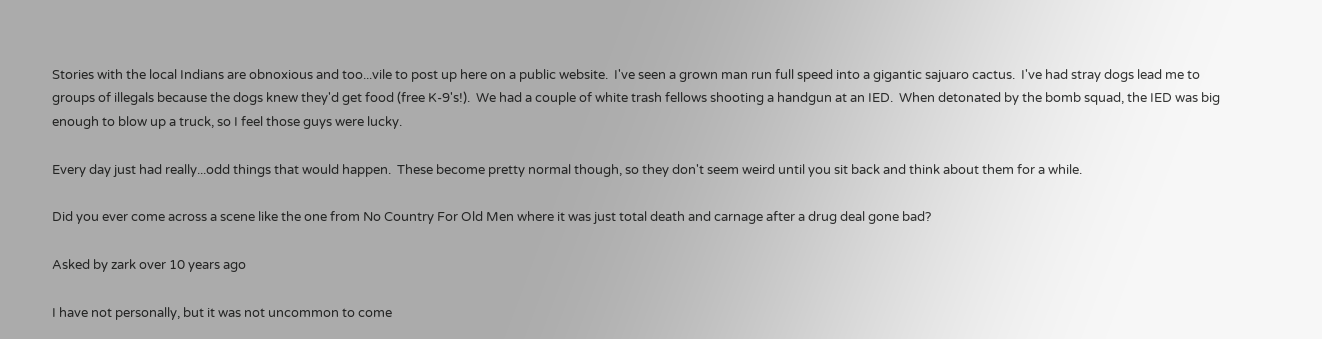Stories with the local Indians are obnoxious and too...vile to post up here on a public website.  I've seen a grown man run full speed into a gigantic sajuaro cactus.  I've had stray dogs lead me to groups of illegals because the dogs knew they'd get food (free K-9's!).  We had a couple of white trash fellows shooting a handgun at an IED.  When detonated by the bomb squad, the IED was big enough to blow up a truck, so I feel those guys were lucky.

Every day just had really...odd things that would happen.  These become pretty normal though, so they don't seem weird until you sit back and think about them for a while.

Did you ever come across a scene like the one from No Country For Old Men where it was just total death and carnage after a drug deal gone bad?

Asked by zark over 10 years ago

I have not personally, but it was not uncommon to come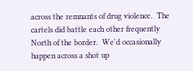across the remnants of drug violence.  The cartels did battle each other frequently North of the border.  We'd occasionally happen across a shot up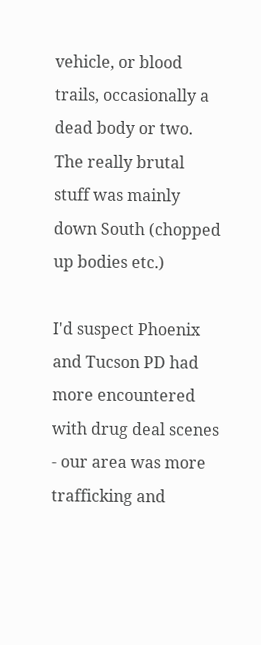vehicle, or blood trails, occasionally a dead body or two.  The really brutal stuff was mainly down South (chopped up bodies etc.)

I'd suspect Phoenix and Tucson PD had more encountered with drug deal scenes - our area was more trafficking and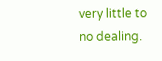very little to no dealing.